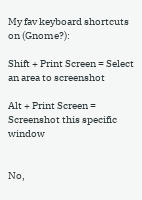My fav keyboard shortcuts on (Gnome?):

Shift + Print Screen = Select an area to screenshot

Alt + Print Screen = Screenshot this specific window


No,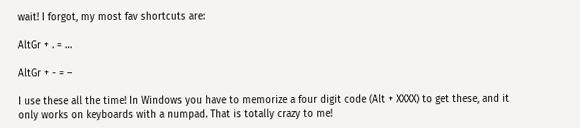wait! I forgot, my most fav shortcuts are:

AltGr + . = …

AltGr + - = –

I use these all the time! In Windows you have to memorize a four digit code (Alt + XXXX) to get these, and it only works on keyboards with a numpad. That is totally crazy to me!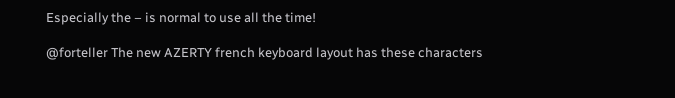Especially the – is normal to use all the time!

@forteller The new AZERTY french keyboard layout has these characters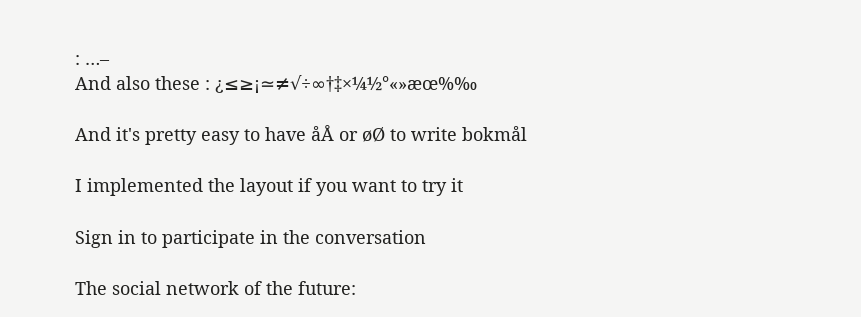: …–
And also these : ¿≤≥¡≃≠√÷∞†‡×¼½°«»æœ%‰

And it's pretty easy to have åÅ or øØ to write bokmål

I implemented the layout if you want to try it

Sign in to participate in the conversation

The social network of the future: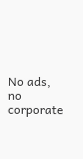No ads, no corporate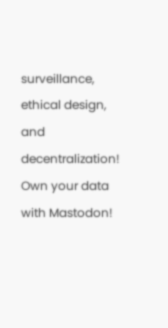surveillance, ethical design, and decentralization! Own your data with Mastodon!